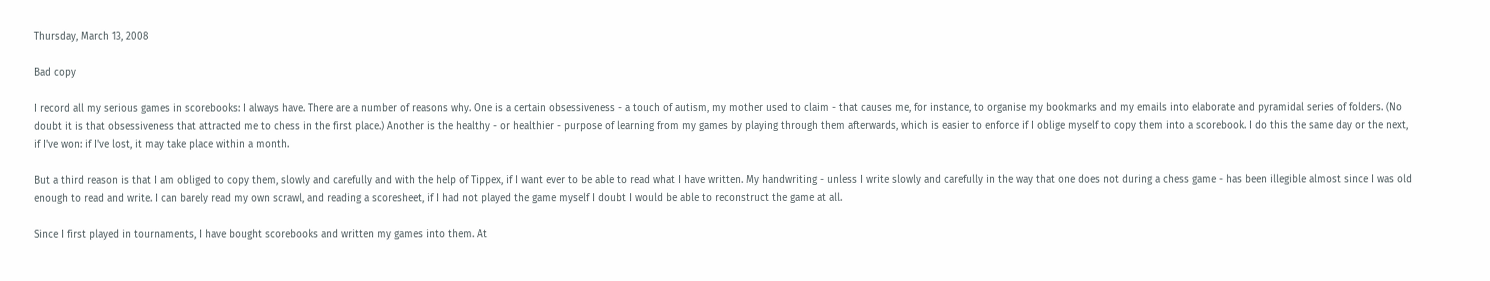Thursday, March 13, 2008

Bad copy

I record all my serious games in scorebooks: I always have. There are a number of reasons why. One is a certain obsessiveness - a touch of autism, my mother used to claim - that causes me, for instance, to organise my bookmarks and my emails into elaborate and pyramidal series of folders. (No doubt it is that obsessiveness that attracted me to chess in the first place.) Another is the healthy - or healthier - purpose of learning from my games by playing through them afterwards, which is easier to enforce if I oblige myself to copy them into a scorebook. I do this the same day or the next, if I've won: if I've lost, it may take place within a month.

But a third reason is that I am obliged to copy them, slowly and carefully and with the help of Tippex, if I want ever to be able to read what I have written. My handwriting - unless I write slowly and carefully in the way that one does not during a chess game - has been illegible almost since I was old enough to read and write. I can barely read my own scrawl, and reading a scoresheet, if I had not played the game myself I doubt I would be able to reconstruct the game at all.

Since I first played in tournaments, I have bought scorebooks and written my games into them. At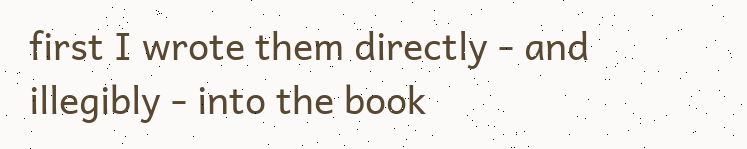first I wrote them directly - and illegibly - into the book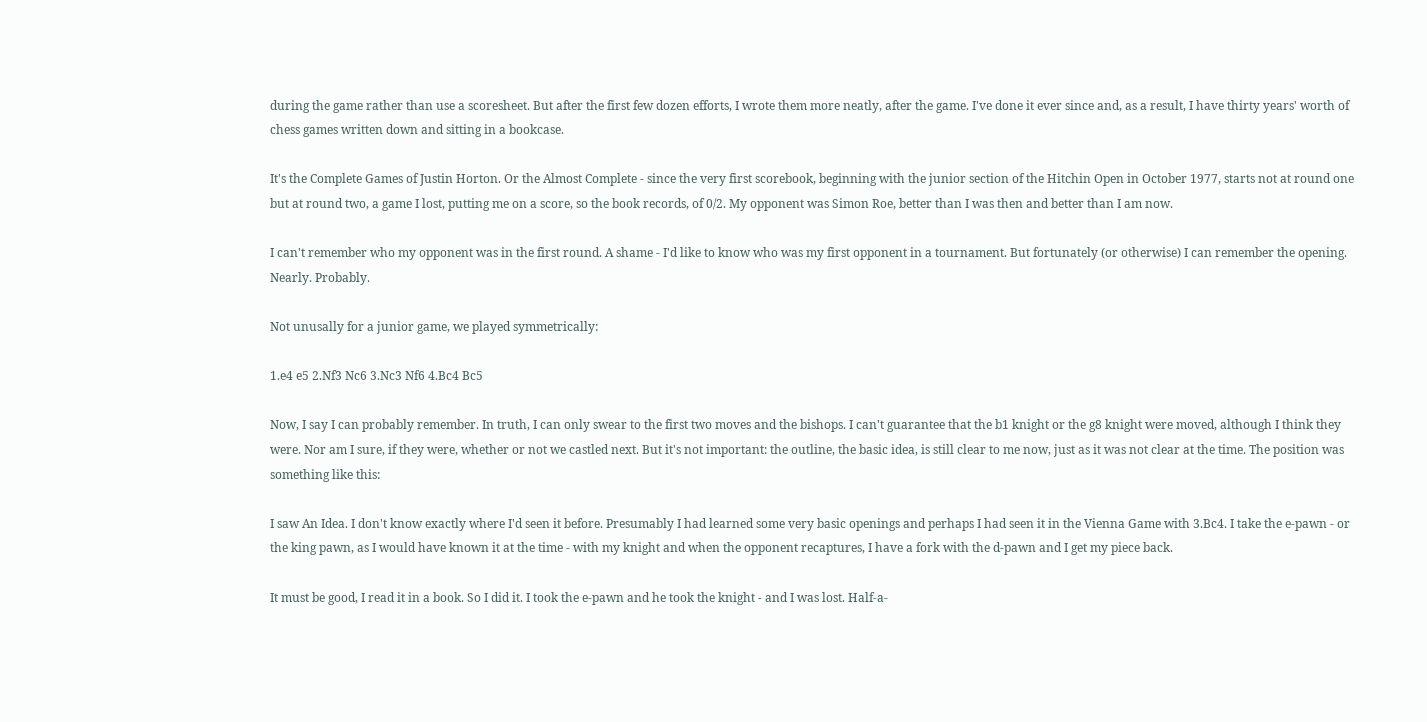during the game rather than use a scoresheet. But after the first few dozen efforts, I wrote them more neatly, after the game. I've done it ever since and, as a result, I have thirty years' worth of chess games written down and sitting in a bookcase.

It's the Complete Games of Justin Horton. Or the Almost Complete - since the very first scorebook, beginning with the junior section of the Hitchin Open in October 1977, starts not at round one but at round two, a game I lost, putting me on a score, so the book records, of 0/2. My opponent was Simon Roe, better than I was then and better than I am now.

I can't remember who my opponent was in the first round. A shame - I'd like to know who was my first opponent in a tournament. But fortunately (or otherwise) I can remember the opening. Nearly. Probably.

Not unusally for a junior game, we played symmetrically:

1.e4 e5 2.Nf3 Nc6 3.Nc3 Nf6 4.Bc4 Bc5

Now, I say I can probably remember. In truth, I can only swear to the first two moves and the bishops. I can't guarantee that the b1 knight or the g8 knight were moved, although I think they were. Nor am I sure, if they were, whether or not we castled next. But it's not important: the outline, the basic idea, is still clear to me now, just as it was not clear at the time. The position was something like this:

I saw An Idea. I don't know exactly where I'd seen it before. Presumably I had learned some very basic openings and perhaps I had seen it in the Vienna Game with 3.Bc4. I take the e-pawn - or the king pawn, as I would have known it at the time - with my knight and when the opponent recaptures, I have a fork with the d-pawn and I get my piece back.

It must be good, I read it in a book. So I did it. I took the e-pawn and he took the knight - and I was lost. Half-a-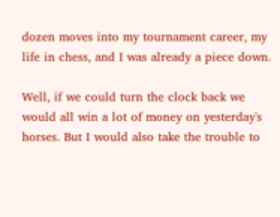dozen moves into my tournament career, my life in chess, and I was already a piece down.

Well, if we could turn the clock back we would all win a lot of money on yesterday's horses. But I would also take the trouble to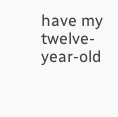have my twelve-year-old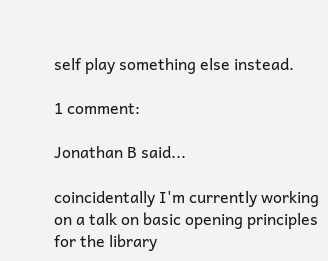self play something else instead.

1 comment:

Jonathan B said...

coincidentally I'm currently working on a talk on basic opening principles for the library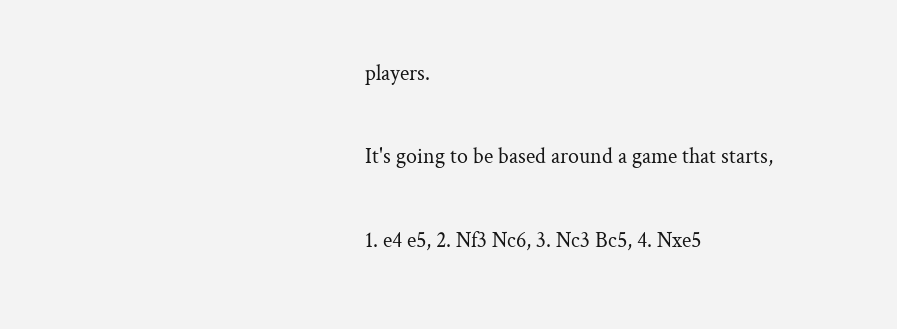players.

It's going to be based around a game that starts,

1. e4 e5, 2. Nf3 Nc6, 3. Nc3 Bc5, 4. Nxe5